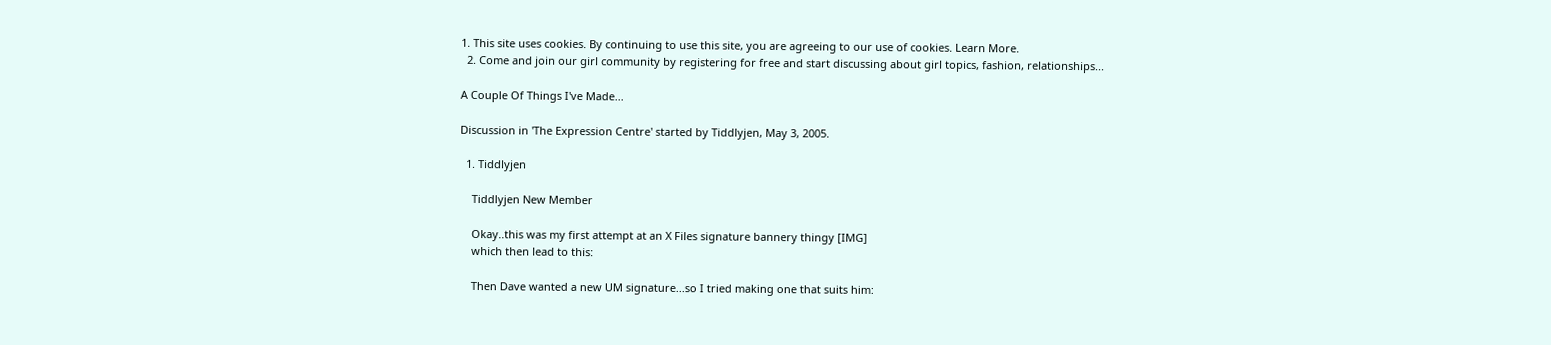1. This site uses cookies. By continuing to use this site, you are agreeing to our use of cookies. Learn More.
  2. Come and join our girl community by registering for free and start discussing about girl topics, fashion, relationships...

A Couple Of Things I've Made...

Discussion in 'The Expression Centre' started by Tiddlyjen, May 3, 2005.

  1. Tiddlyjen

    Tiddlyjen New Member

    Okay..this was my first attempt at an X Files signature bannery thingy [IMG]
    which then lead to this:

    Then Dave wanted a new UM signature...so I tried making one that suits him: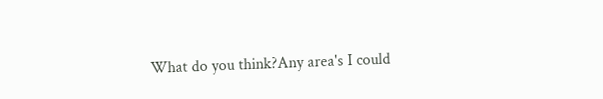What do you think?Any area's I could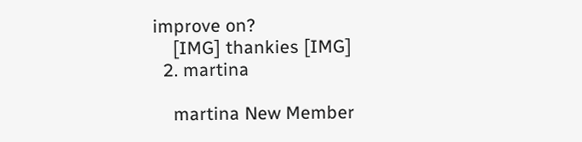improve on?
    [IMG] thankies [IMG]
  2. martina

    martina New Member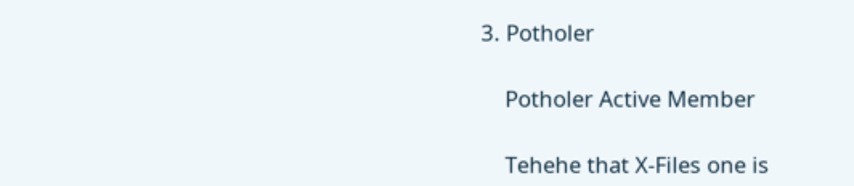3. Potholer

    Potholer Active Member

    Tehehe that X-Files one is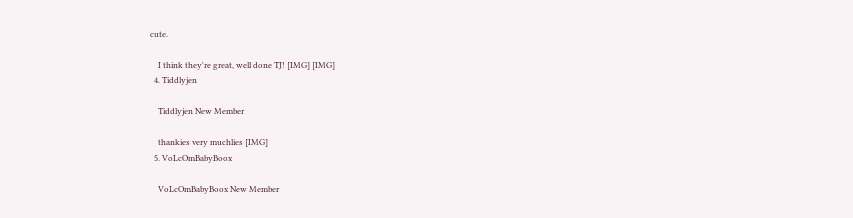cute.

    I think they're great, well done TJ! [IMG] [IMG]
  4. Tiddlyjen

    Tiddlyjen New Member

    thankies very muchlies [IMG]
  5. VoLcOmBabyBoox

    VoLcOmBabyBoox New Member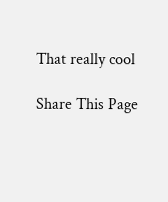That really cool

Share This Page